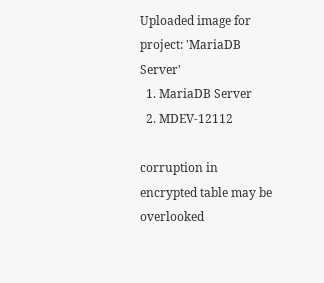Uploaded image for project: 'MariaDB Server'
  1. MariaDB Server
  2. MDEV-12112

corruption in encrypted table may be overlooked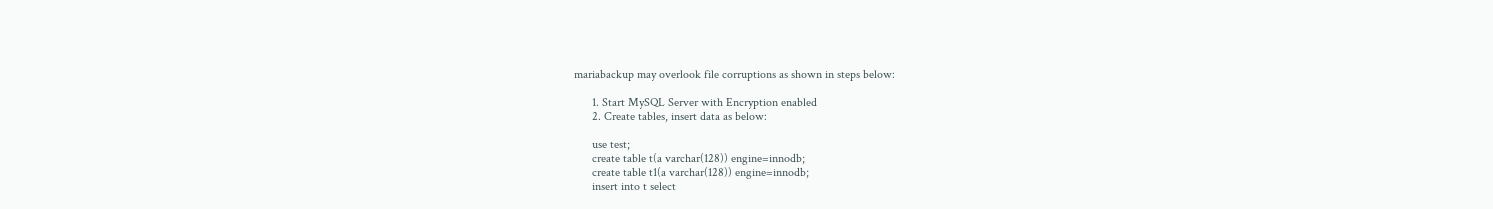mariabackup may overlook file corruptions as shown in steps below:

      1. Start MySQL Server with Encryption enabled
      2. Create tables, insert data as below:

      use test;
      create table t(a varchar(128)) engine=innodb;
      create table t1(a varchar(128)) engine=innodb;
      insert into t select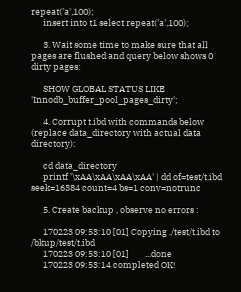repeat('a',100);
      insert into t1 select repeat('a',100);

      3. Wait some time to make sure that all pages are flushed and query below shows 0 dirty pages:

      SHOW GLOBAL STATUS LIKE 'Innodb_buffer_pool_pages_dirty';

      4. Corrupt t.ibd with commands below (replace data_directory with actual data directory):

      cd data_directory
      printf '\xAA\xAA\xAA\xAA' | dd of=test/t.ibd seek=16384 count=4 bs=1 conv=notrunc

      5. Create backup , observe no errors :

      170223 09:53:10 [01] Copying ./test/t.ibd to /bkup/test/t.ibd
      170223 09:53:10 [01]        ...done
      170223 09:53:14 completed OK!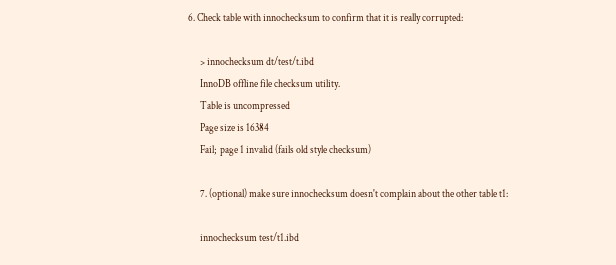6. Check table with innochecksum to confirm that it is really corrupted:

      > innochecksum dt/test/t.ibd
      InnoDB offline file checksum utility.
      Table is uncompressed
      Page size is 16384
      Fail;  page 1 invalid (fails old style checksum)

      7. (optional) make sure innochecksum doesn't complain about the other table t1:

      innochecksum test/t1.ibd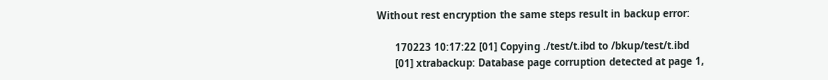Without rest encryption the same steps result in backup error:

      170223 10:17:22 [01] Copying ./test/t.ibd to /bkup/test/t.ibd
      [01] xtrabackup: Database page corruption detected at page 1,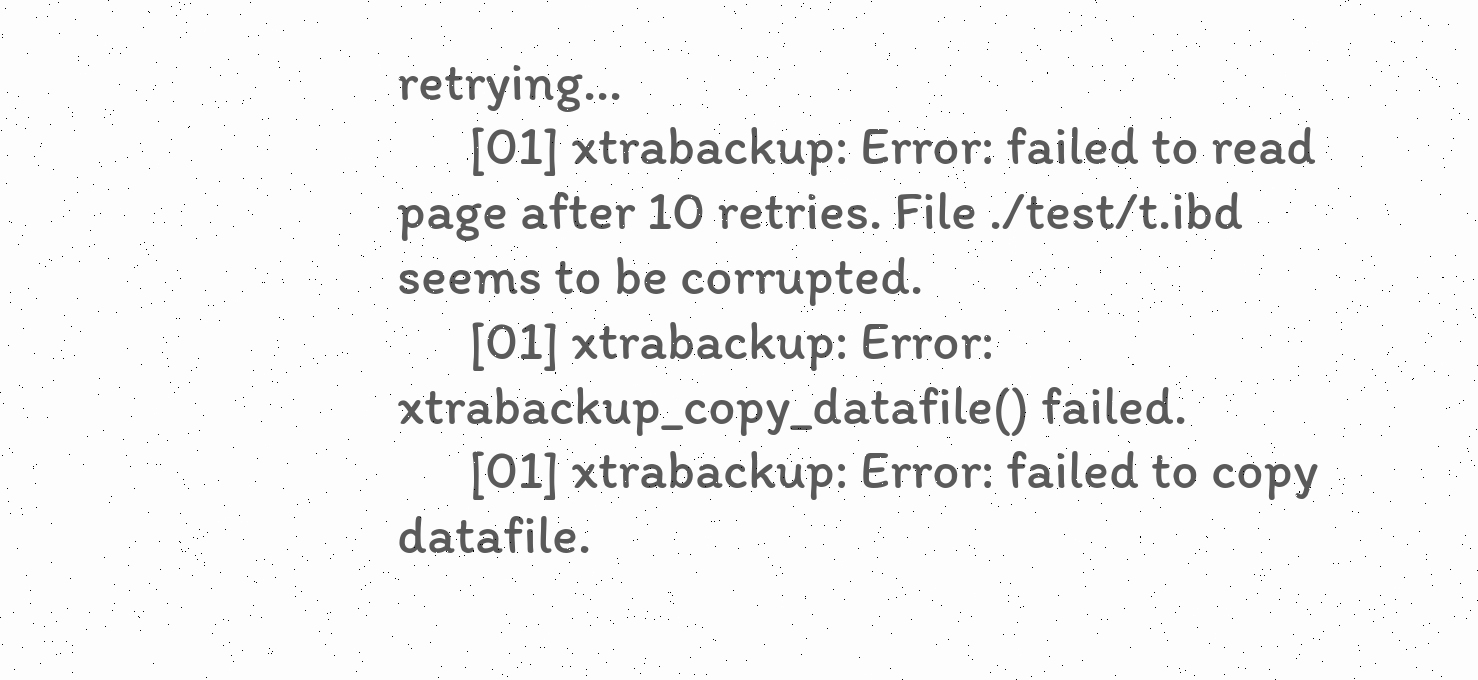retrying...
      [01] xtrabackup: Error: failed to read page after 10 retries. File ./test/t.ibd seems to be corrupted.
      [01] xtrabackup: Error: xtrabackup_copy_datafile() failed.
      [01] xtrabackup: Error: failed to copy datafile.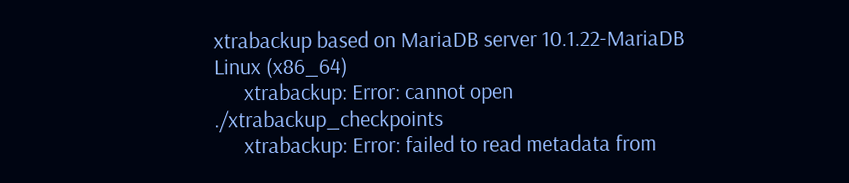xtrabackup based on MariaDB server 10.1.22-MariaDB Linux (x86_64)
      xtrabackup: Error: cannot open ./xtrabackup_checkpoints
      xtrabackup: Error: failed to read metadata from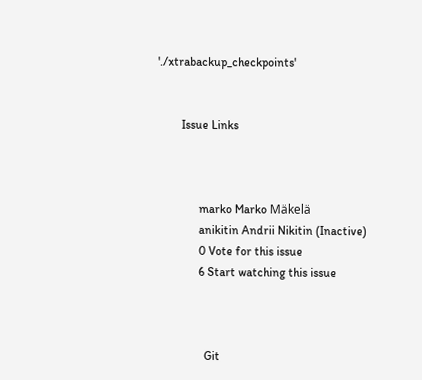'./xtrabackup_checkpoints'


        Issue Links



              marko Marko Mäkelä
              anikitin Andrii Nikitin (Inactive)
              0 Vote for this issue
              6 Start watching this issue



                Git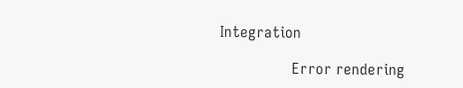Integration

                  Error rendering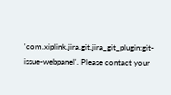'com.xiplink.jira.git.jira_git_plugin:git-issue-webpanel'. Please contact your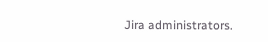Jira administrators.